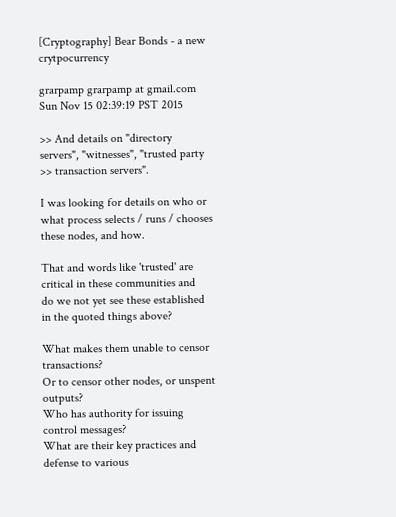[Cryptography] Bear Bonds - a new crytpocurrency

grarpamp grarpamp at gmail.com
Sun Nov 15 02:39:19 PST 2015

>> And details on "directory servers", "witnesses", "trusted party
>> transaction servers".

I was looking for details on who or what process selects / runs / chooses
these nodes, and how.

That and words like 'trusted' are critical in these communities and
do we not yet see these established in the quoted things above?

What makes them unable to censor transactions?
Or to censor other nodes, or unspent outputs?
Who has authority for issuing control messages?
What are their key practices and defense to various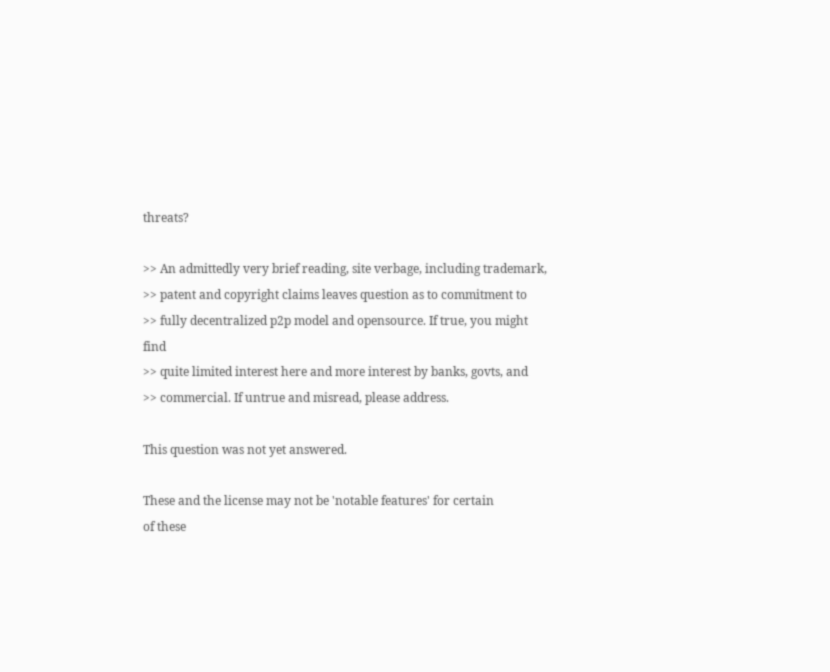threats?

>> An admittedly very brief reading, site verbage, including trademark,
>> patent and copyright claims leaves question as to commitment to
>> fully decentralized p2p model and opensource. If true, you might find
>> quite limited interest here and more interest by banks, govts, and
>> commercial. If untrue and misread, please address.

This question was not yet answered.

These and the license may not be 'notable features' for certain
of these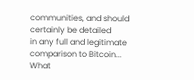communities, and should certainly be detailed
in any full and legitimate comparison to Bitcoin...
What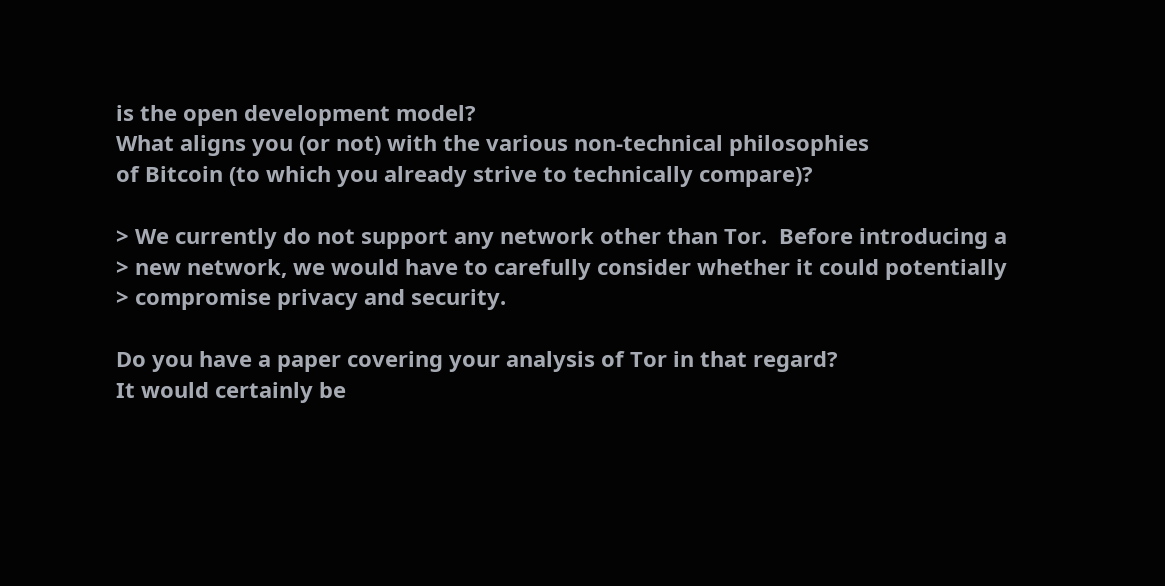is the open development model?
What aligns you (or not) with the various non-technical philosophies
of Bitcoin (to which you already strive to technically compare)?

> We currently do not support any network other than Tor.  Before introducing a
> new network, we would have to carefully consider whether it could potentially
> compromise privacy and security.

Do you have a paper covering your analysis of Tor in that regard?
It would certainly be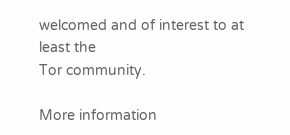welcomed and of interest to at least the
Tor community.

More information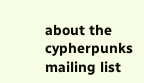about the cypherpunks mailing list